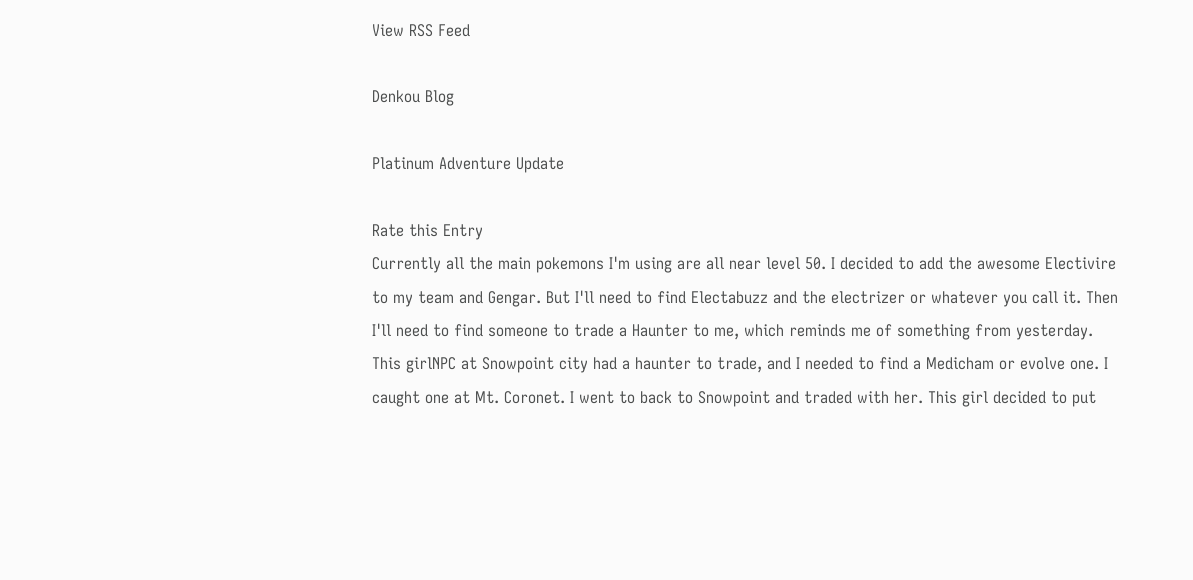View RSS Feed

Denkou Blog

Platinum Adventure Update

Rate this Entry
Currently all the main pokemons I'm using are all near level 50. I decided to add the awesome Electivire to my team and Gengar. But I'll need to find Electabuzz and the electrizer or whatever you call it. Then I'll need to find someone to trade a Haunter to me, which reminds me of something from yesterday. This girlNPC at Snowpoint city had a haunter to trade, and I needed to find a Medicham or evolve one. I caught one at Mt. Coronet. I went to back to Snowpoint and traded with her. This girl decided to put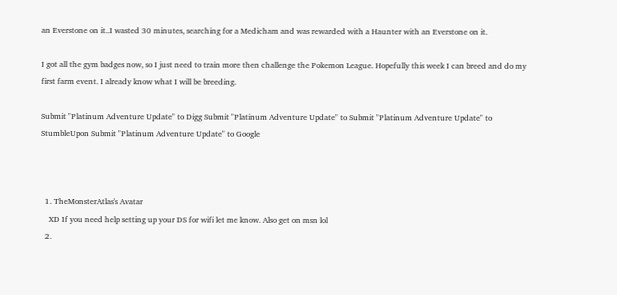an Everstone on it..I wasted 30 minutes, searching for a Medicham and was rewarded with a Haunter with an Everstone on it.

I got all the gym badges now, so I just need to train more then challenge the Pokemon League. Hopefully this week I can breed and do my first farm event. I already know what I will be breeding.

Submit "Platinum Adventure Update" to Digg Submit "Platinum Adventure Update" to Submit "Platinum Adventure Update" to StumbleUpon Submit "Platinum Adventure Update" to Google



  1. TheMonsterAtlas's Avatar
    XD If you need help setting up your DS for wifi let me know. Also get on msn lol
  2.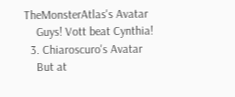TheMonsterAtlas's Avatar
    Guys! Vott beat Cynthia!
  3. Chiaroscuro's Avatar
    But at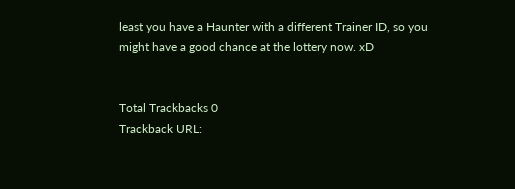least you have a Haunter with a different Trainer ID, so you might have a good chance at the lottery now. xD


Total Trackbacks 0
Trackback URL: